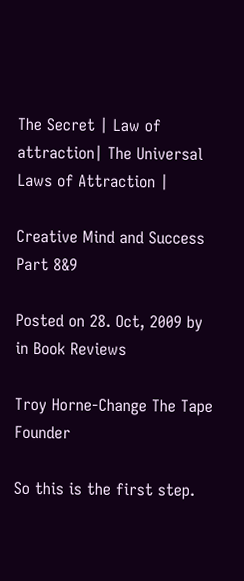The Secret | Law of attraction| The Universal Laws of Attraction |

Creative Mind and Success Part 8&9

Posted on 28. Oct, 2009 by in Book Reviews

Troy Horne-Change The Tape Founder

So this is the first step.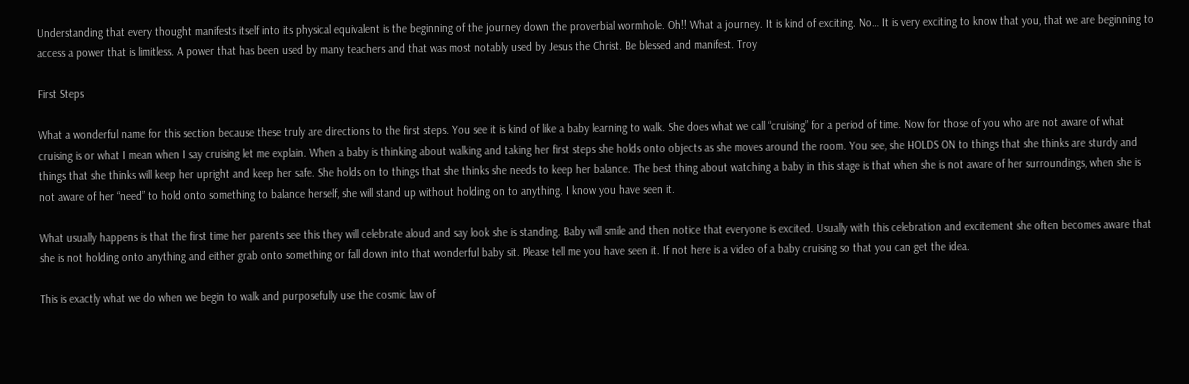Understanding that every thought manifests itself into its physical equivalent is the beginning of the journey down the proverbial wormhole. Oh!! What a journey. It is kind of exciting. No… It is very exciting to know that you, that we are beginning to access a power that is limitless. A power that has been used by many teachers and that was most notably used by Jesus the Christ. Be blessed and manifest. Troy

First Steps

What a wonderful name for this section because these truly are directions to the first steps. You see it is kind of like a baby learning to walk. She does what we call “cruising” for a period of time. Now for those of you who are not aware of what cruising is or what I mean when I say cruising let me explain. When a baby is thinking about walking and taking her first steps she holds onto objects as she moves around the room. You see, she HOLDS ON to things that she thinks are sturdy and things that she thinks will keep her upright and keep her safe. She holds on to things that she thinks she needs to keep her balance. The best thing about watching a baby in this stage is that when she is not aware of her surroundings, when she is not aware of her “need” to hold onto something to balance herself, she will stand up without holding on to anything. I know you have seen it.

What usually happens is that the first time her parents see this they will celebrate aloud and say look she is standing. Baby will smile and then notice that everyone is excited. Usually with this celebration and excitement she often becomes aware that she is not holding onto anything and either grab onto something or fall down into that wonderful baby sit. Please tell me you have seen it. If not here is a video of a baby cruising so that you can get the idea.

This is exactly what we do when we begin to walk and purposefully use the cosmic law of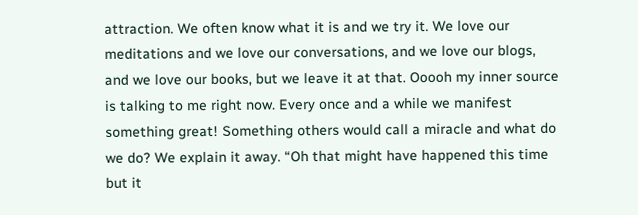attraction. We often know what it is and we try it. We love our meditations and we love our conversations, and we love our blogs, and we love our books, but we leave it at that. Ooooh my inner source is talking to me right now. Every once and a while we manifest something great! Something others would call a miracle and what do we do? We explain it away. “Oh that might have happened this time but it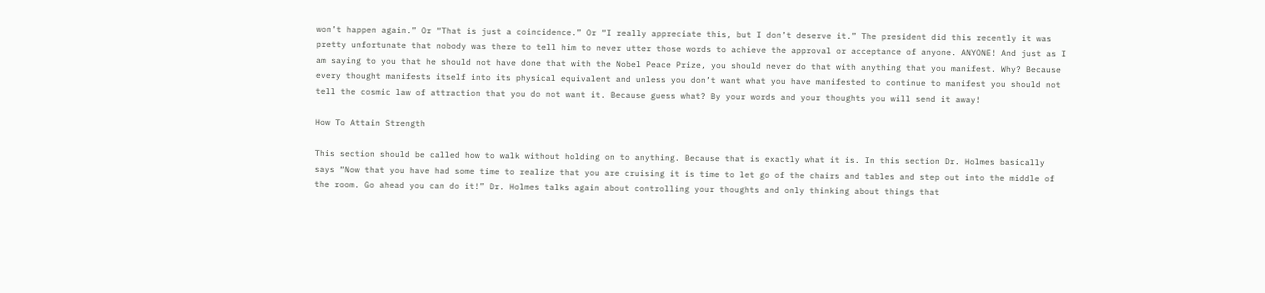won’t happen again.” Or “That is just a coincidence.” Or “I really appreciate this, but I don’t deserve it.” The president did this recently it was pretty unfortunate that nobody was there to tell him to never utter those words to achieve the approval or acceptance of anyone. ANYONE! And just as I am saying to you that he should not have done that with the Nobel Peace Prize, you should never do that with anything that you manifest. Why? Because every thought manifests itself into its physical equivalent and unless you don’t want what you have manifested to continue to manifest you should not tell the cosmic law of attraction that you do not want it. Because guess what? By your words and your thoughts you will send it away!

How To Attain Strength

This section should be called how to walk without holding on to anything. Because that is exactly what it is. In this section Dr. Holmes basically says “Now that you have had some time to realize that you are cruising it is time to let go of the chairs and tables and step out into the middle of the room. Go ahead you can do it!” Dr. Holmes talks again about controlling your thoughts and only thinking about things that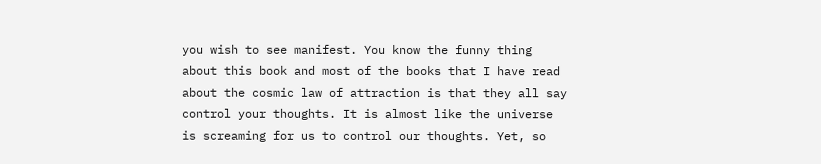you wish to see manifest. You know the funny thing about this book and most of the books that I have read about the cosmic law of attraction is that they all say control your thoughts. It is almost like the universe is screaming for us to control our thoughts. Yet, so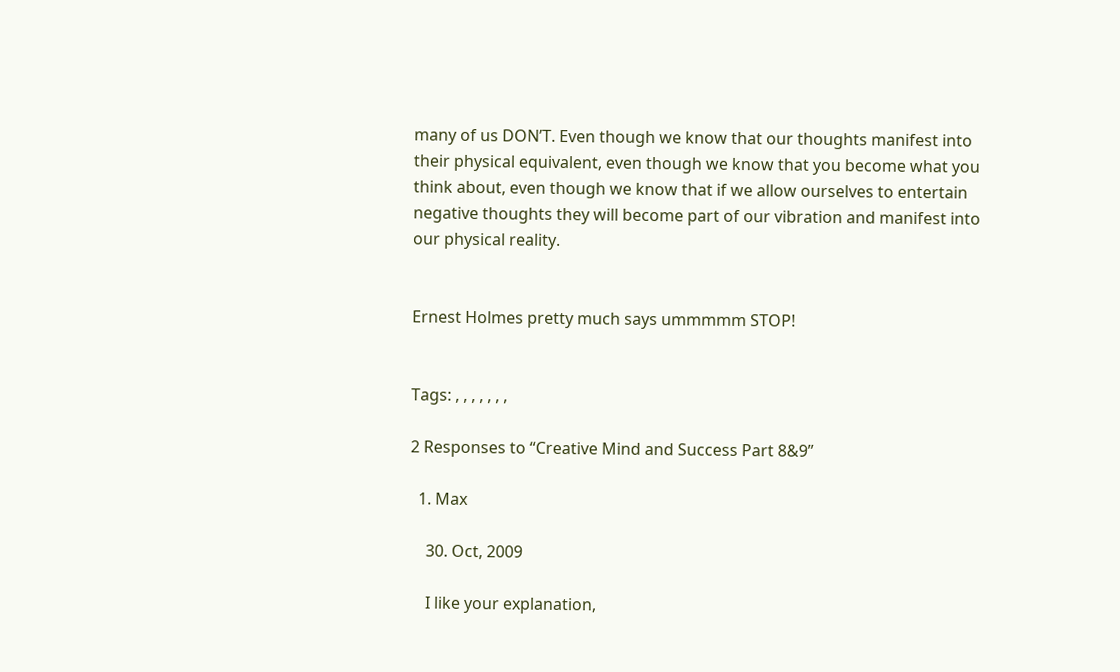many of us DON’T. Even though we know that our thoughts manifest into their physical equivalent, even though we know that you become what you think about, even though we know that if we allow ourselves to entertain negative thoughts they will become part of our vibration and manifest into our physical reality.


Ernest Holmes pretty much says ummmmm STOP!


Tags: , , , , , , ,

2 Responses to “Creative Mind and Success Part 8&9”

  1. Max

    30. Oct, 2009

    I like your explanation,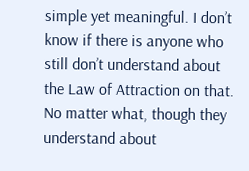simple yet meaningful. I don’t know if there is anyone who still don’t understand about the Law of Attraction on that. No matter what, though they understand about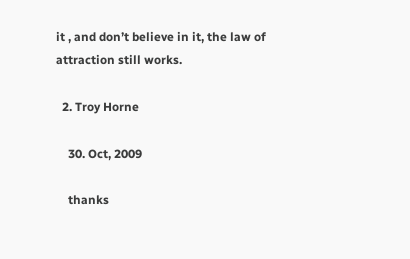it , and don’t believe in it, the law of attraction still works.

  2. Troy Horne

    30. Oct, 2009

    thanks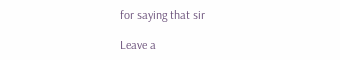for saying that sir

Leave a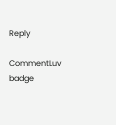Reply

CommentLuv badge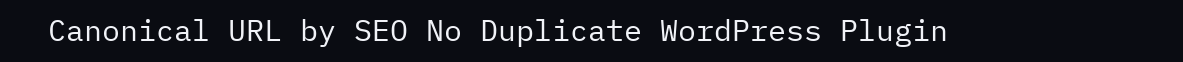Canonical URL by SEO No Duplicate WordPress Plugin